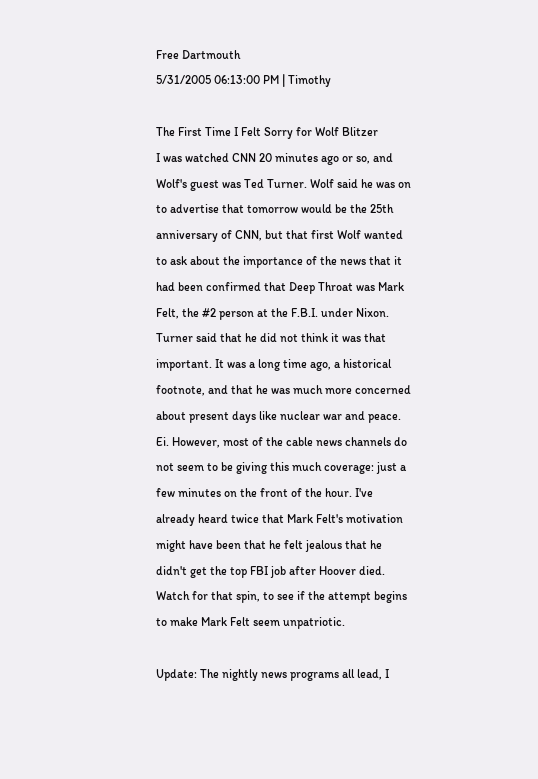Free Dartmouth
5/31/2005 06:13:00 PM | Timothy

The First Time I Felt Sorry for Wolf Blitzer
I was watched CNN 20 minutes ago or so, and Wolf's guest was Ted Turner. Wolf said he was on to advertise that tomorrow would be the 25th anniversary of CNN, but that first Wolf wanted to ask about the importance of the news that it had been confirmed that Deep Throat was Mark Felt, the #2 person at the F.B.I. under Nixon. Turner said that he did not think it was that important. It was a long time ago, a historical footnote, and that he was much more concerned about present days like nuclear war and peace. Ei. However, most of the cable news channels do not seem to be giving this much coverage: just a few minutes on the front of the hour. I've already heard twice that Mark Felt's motivation might have been that he felt jealous that he didn't get the top FBI job after Hoover died. Watch for that spin, to see if the attempt begins to make Mark Felt seem unpatriotic.

Update: The nightly news programs all lead, I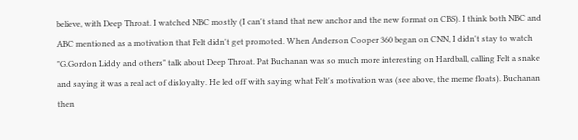believe, with Deep Throat. I watched NBC mostly (I can't stand that new anchor and the new format on CBS). I think both NBC and ABC mentioned as a motivation that Felt didn't get promoted. When Anderson Cooper 360 began on CNN, I didn't stay to watch "G.Gordon Liddy and others" talk about Deep Throat. Pat Buchanan was so much more interesting on Hardball, calling Felt a snake and saying it was a real act of disloyalty. He led off with saying what Felt's motivation was (see above, the meme floats). Buchanan then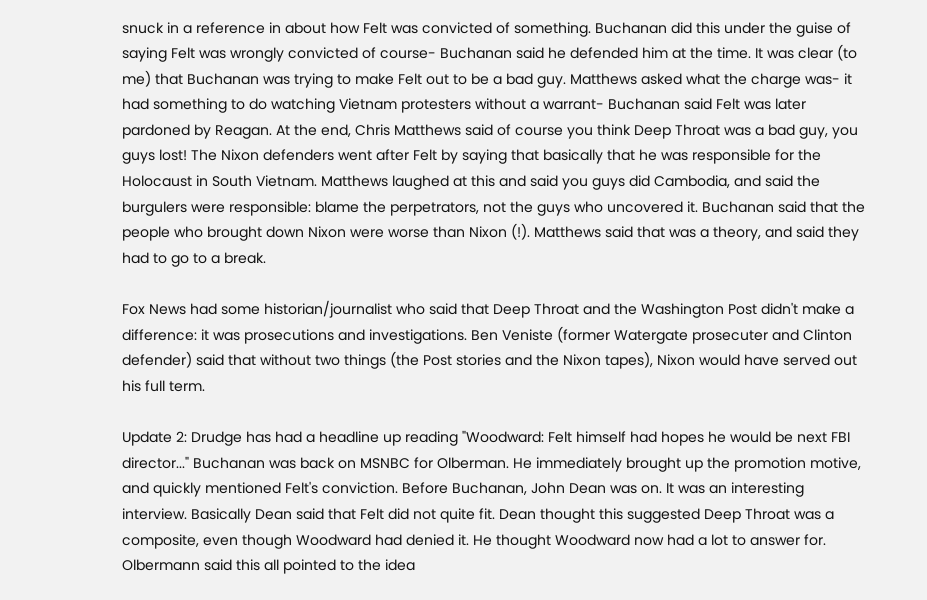snuck in a reference in about how Felt was convicted of something. Buchanan did this under the guise of saying Felt was wrongly convicted of course- Buchanan said he defended him at the time. It was clear (to me) that Buchanan was trying to make Felt out to be a bad guy. Matthews asked what the charge was- it had something to do watching Vietnam protesters without a warrant- Buchanan said Felt was later pardoned by Reagan. At the end, Chris Matthews said of course you think Deep Throat was a bad guy, you guys lost! The Nixon defenders went after Felt by saying that basically that he was responsible for the Holocaust in South Vietnam. Matthews laughed at this and said you guys did Cambodia, and said the burgulers were responsible: blame the perpetrators, not the guys who uncovered it. Buchanan said that the people who brought down Nixon were worse than Nixon (!). Matthews said that was a theory, and said they had to go to a break.

Fox News had some historian/journalist who said that Deep Throat and the Washington Post didn't make a difference: it was prosecutions and investigations. Ben Veniste (former Watergate prosecuter and Clinton defender) said that without two things (the Post stories and the Nixon tapes), Nixon would have served out his full term.

Update 2: Drudge has had a headline up reading "Woodward: Felt himself had hopes he would be next FBI director..." Buchanan was back on MSNBC for Olberman. He immediately brought up the promotion motive, and quickly mentioned Felt's conviction. Before Buchanan, John Dean was on. It was an interesting interview. Basically Dean said that Felt did not quite fit. Dean thought this suggested Deep Throat was a composite, even though Woodward had denied it. He thought Woodward now had a lot to answer for. Olbermann said this all pointed to the idea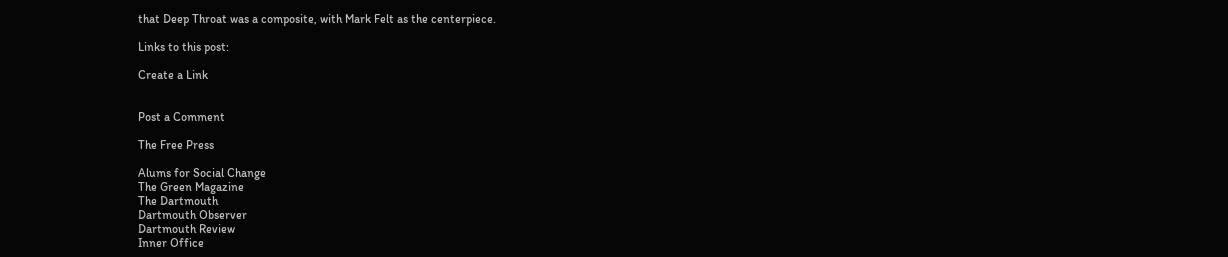that Deep Throat was a composite, with Mark Felt as the centerpiece.

Links to this post:

Create a Link


Post a Comment

The Free Press

Alums for Social Change
The Green Magazine
The Dartmouth
Dartmouth Observer
Dartmouth Review
Inner Office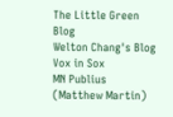The Little Green Blog
Welton Chang's Blog
Vox in Sox
MN Publius (Matthew Martin)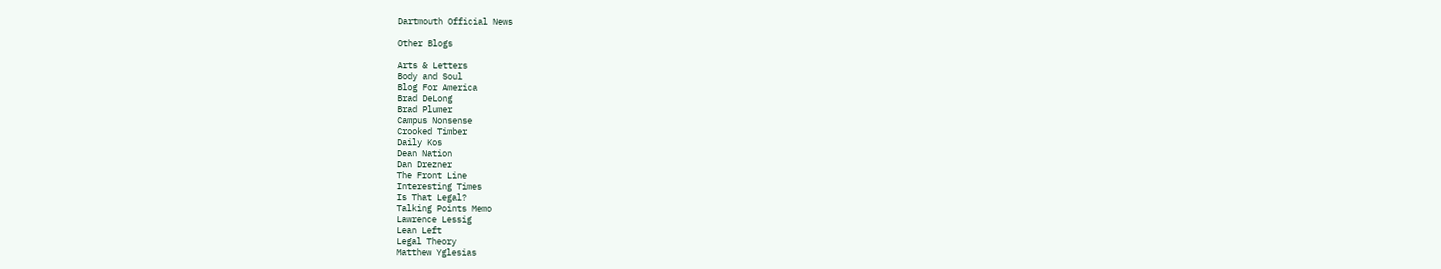Dartmouth Official News

Other Blogs

Arts & Letters
Body and Soul
Blog For America
Brad DeLong
Brad Plumer
Campus Nonsense
Crooked Timber
Daily Kos
Dean Nation
Dan Drezner
The Front Line
Interesting Times
Is That Legal?
Talking Points Memo
Lawrence Lessig
Lean Left
Legal Theory
Matthew Yglesias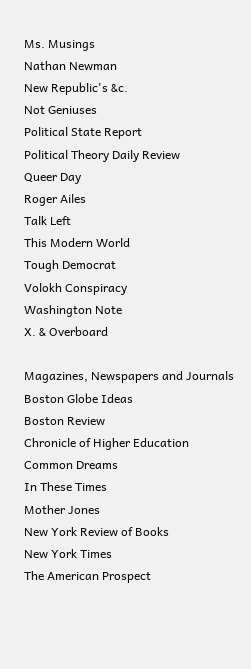Ms. Musings
Nathan Newman
New Republic's &c.
Not Geniuses
Political State Report
Political Theory Daily Review
Queer Day
Roger Ailes
Talk Left
This Modern World
Tough Democrat
Volokh Conspiracy
Washington Note
X. & Overboard

Magazines, Newspapers and Journals
Boston Globe Ideas
Boston Review
Chronicle of Higher Education
Common Dreams
In These Times
Mother Jones
New York Review of Books
New York Times
The American Prospect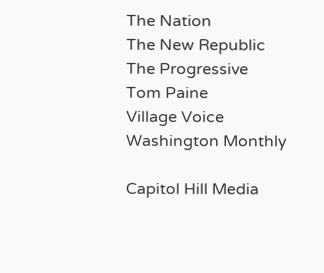The Nation
The New Republic
The Progressive
Tom Paine
Village Voice
Washington Monthly

Capitol Hill Media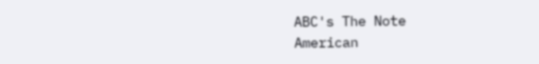ABC's The Note
American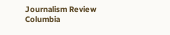Journalism Review
Columbia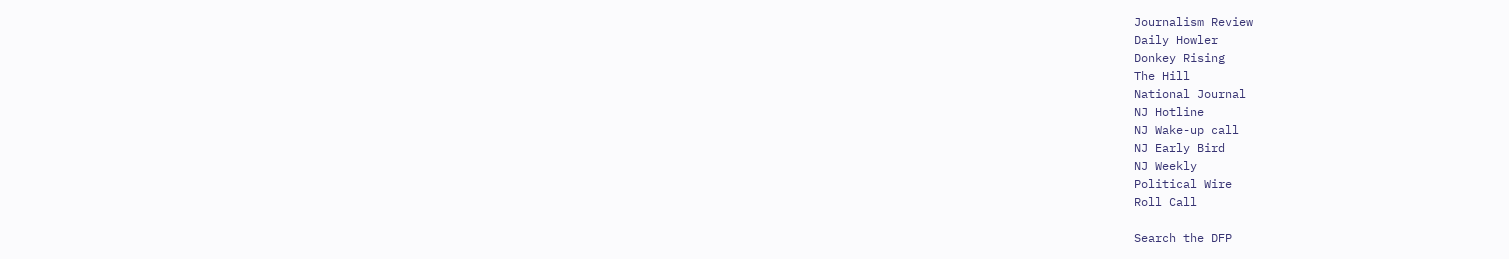Journalism Review
Daily Howler
Donkey Rising
The Hill
National Journal
NJ Hotline
NJ Wake-up call
NJ Early Bird
NJ Weekly
Political Wire
Roll Call

Search the DFP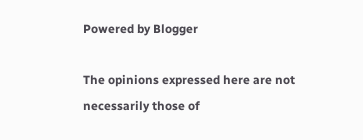Powered by Blogger

The opinions expressed here are not necessarily those of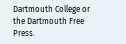Dartmouth College or the Dartmouth Free Press.